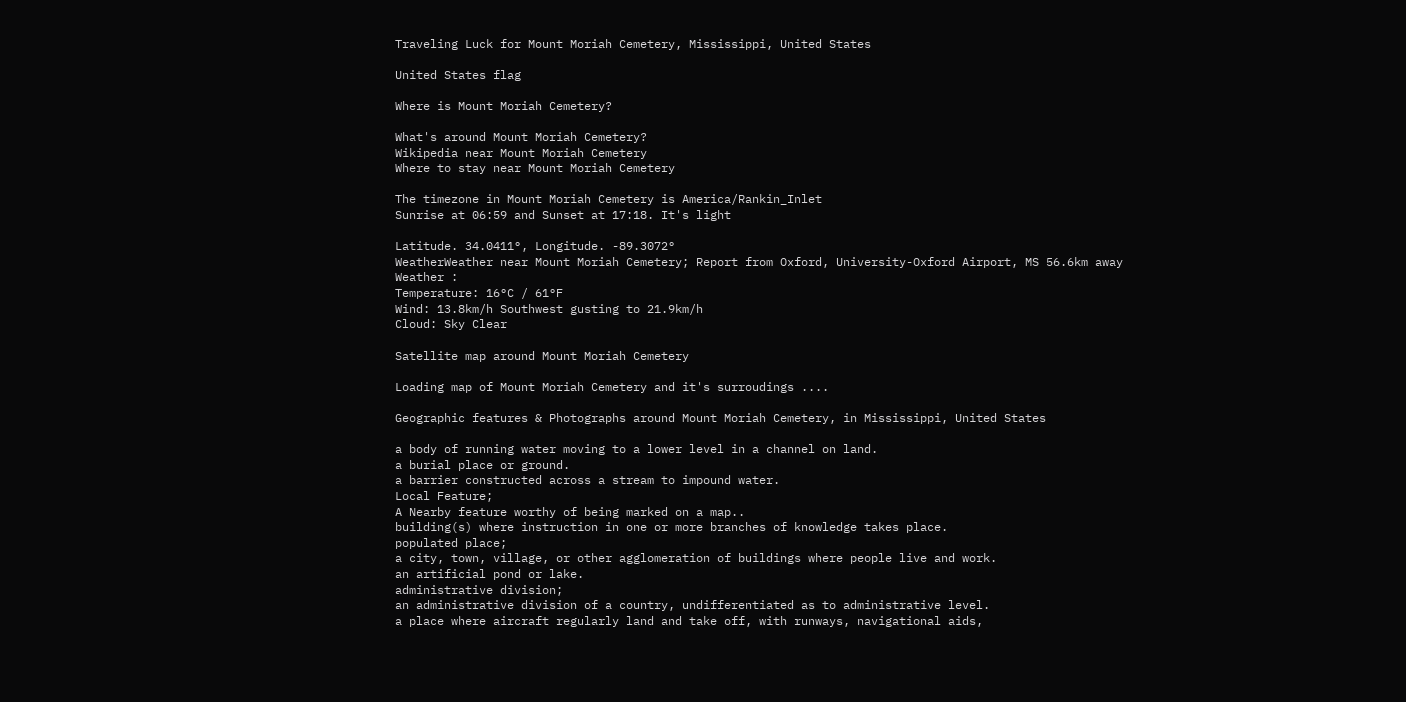Traveling Luck for Mount Moriah Cemetery, Mississippi, United States

United States flag

Where is Mount Moriah Cemetery?

What's around Mount Moriah Cemetery?
Wikipedia near Mount Moriah Cemetery
Where to stay near Mount Moriah Cemetery

The timezone in Mount Moriah Cemetery is America/Rankin_Inlet
Sunrise at 06:59 and Sunset at 17:18. It's light

Latitude. 34.0411°, Longitude. -89.3072°
WeatherWeather near Mount Moriah Cemetery; Report from Oxford, University-Oxford Airport, MS 56.6km away
Weather :
Temperature: 16°C / 61°F
Wind: 13.8km/h Southwest gusting to 21.9km/h
Cloud: Sky Clear

Satellite map around Mount Moriah Cemetery

Loading map of Mount Moriah Cemetery and it's surroudings ....

Geographic features & Photographs around Mount Moriah Cemetery, in Mississippi, United States

a body of running water moving to a lower level in a channel on land.
a burial place or ground.
a barrier constructed across a stream to impound water.
Local Feature;
A Nearby feature worthy of being marked on a map..
building(s) where instruction in one or more branches of knowledge takes place.
populated place;
a city, town, village, or other agglomeration of buildings where people live and work.
an artificial pond or lake.
administrative division;
an administrative division of a country, undifferentiated as to administrative level.
a place where aircraft regularly land and take off, with runways, navigational aids,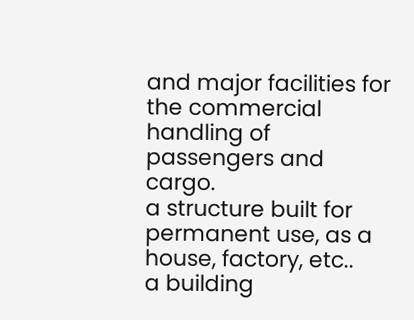and major facilities for the commercial handling of passengers and cargo.
a structure built for permanent use, as a house, factory, etc..
a building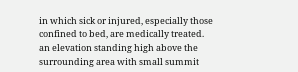in which sick or injured, especially those confined to bed, are medically treated.
an elevation standing high above the surrounding area with small summit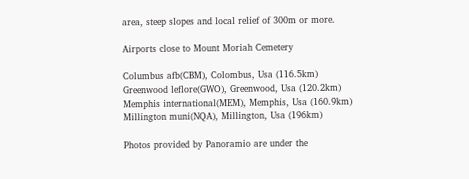area, steep slopes and local relief of 300m or more.

Airports close to Mount Moriah Cemetery

Columbus afb(CBM), Colombus, Usa (116.5km)
Greenwood leflore(GWO), Greenwood, Usa (120.2km)
Memphis international(MEM), Memphis, Usa (160.9km)
Millington muni(NQA), Millington, Usa (196km)

Photos provided by Panoramio are under the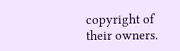copyright of their owners.